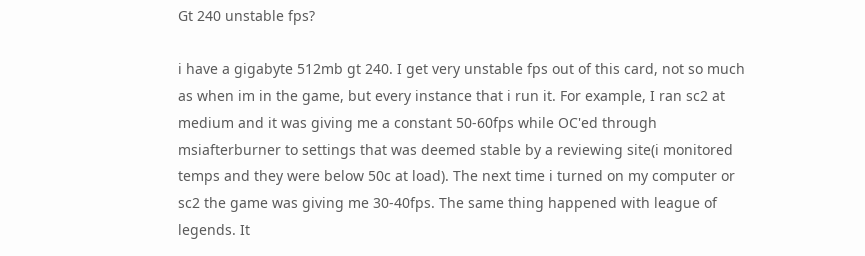Gt 240 unstable fps?

i have a gigabyte 512mb gt 240. I get very unstable fps out of this card, not so much as when im in the game, but every instance that i run it. For example, I ran sc2 at medium and it was giving me a constant 50-60fps while OC'ed through msiafterburner to settings that was deemed stable by a reviewing site(i monitored temps and they were below 50c at load). The next time i turned on my computer or sc2 the game was giving me 30-40fps. The same thing happened with league of legends. It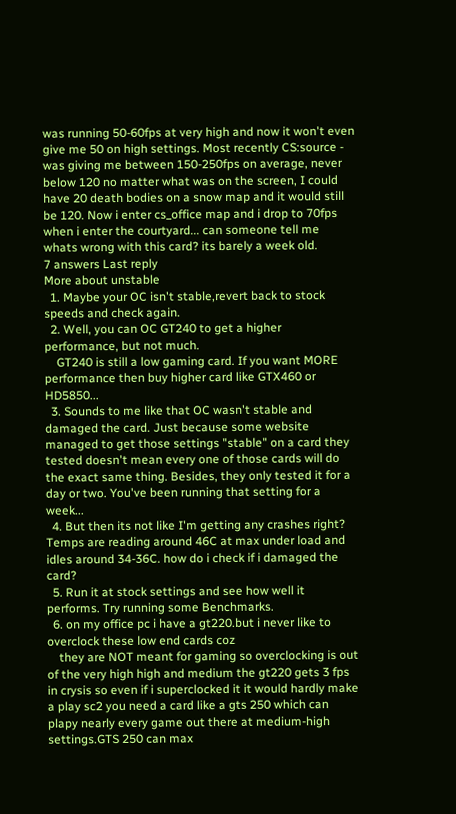was running 50-60fps at very high and now it won't even give me 50 on high settings. Most recently CS:source - was giving me between 150-250fps on average, never below 120 no matter what was on the screen, I could have 20 death bodies on a snow map and it would still be 120. Now i enter cs_office map and i drop to 70fps when i enter the courtyard... can someone tell me whats wrong with this card? its barely a week old.
7 answers Last reply
More about unstable
  1. Maybe your OC isn't stable,revert back to stock speeds and check again.
  2. Well, you can OC GT240 to get a higher performance, but not much.
    GT240 is still a low gaming card. If you want MORE performance then buy higher card like GTX460 or HD5850...
  3. Sounds to me like that OC wasn't stable and damaged the card. Just because some website managed to get those settings "stable" on a card they tested doesn't mean every one of those cards will do the exact same thing. Besides, they only tested it for a day or two. You've been running that setting for a week...
  4. But then its not like I'm getting any crashes right? Temps are reading around 46C at max under load and idles around 34-36C. how do i check if i damaged the card?
  5. Run it at stock settings and see how well it performs. Try running some Benchmarks.
  6. on my office pc i have a gt220.but i never like to overclock these low end cards coz
    they are NOT meant for gaming so overclocking is out of the very high high and medium the gt220 gets 3 fps in crysis so even if i superclocked it it would hardly make a play sc2 you need a card like a gts 250 which can plapy nearly every game out there at medium-high settings.GTS 250 can max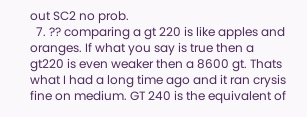out SC2 no prob.
  7. ?? comparing a gt 220 is like apples and oranges. If what you say is true then a gt220 is even weaker then a 8600 gt. Thats what I had a long time ago and it ran crysis fine on medium. GT 240 is the equivalent of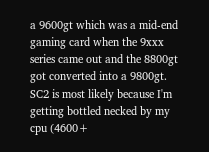a 9600gt which was a mid-end gaming card when the 9xxx series came out and the 8800gt got converted into a 9800gt. SC2 is most likely because I'm getting bottled necked by my cpu (4600+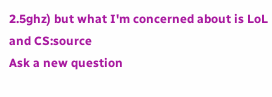2.5ghz) but what I'm concerned about is LoL and CS:source
Ask a new question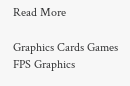Read More

Graphics Cards Games FPS Graphics